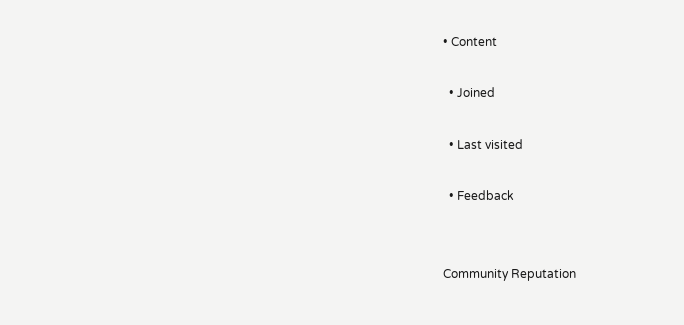• Content

  • Joined

  • Last visited

  • Feedback


Community Reputation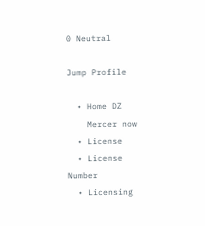0 Neutral

Jump Profile

  • Home DZ
    Mercer now
  • License
  • License Number
  • Licensing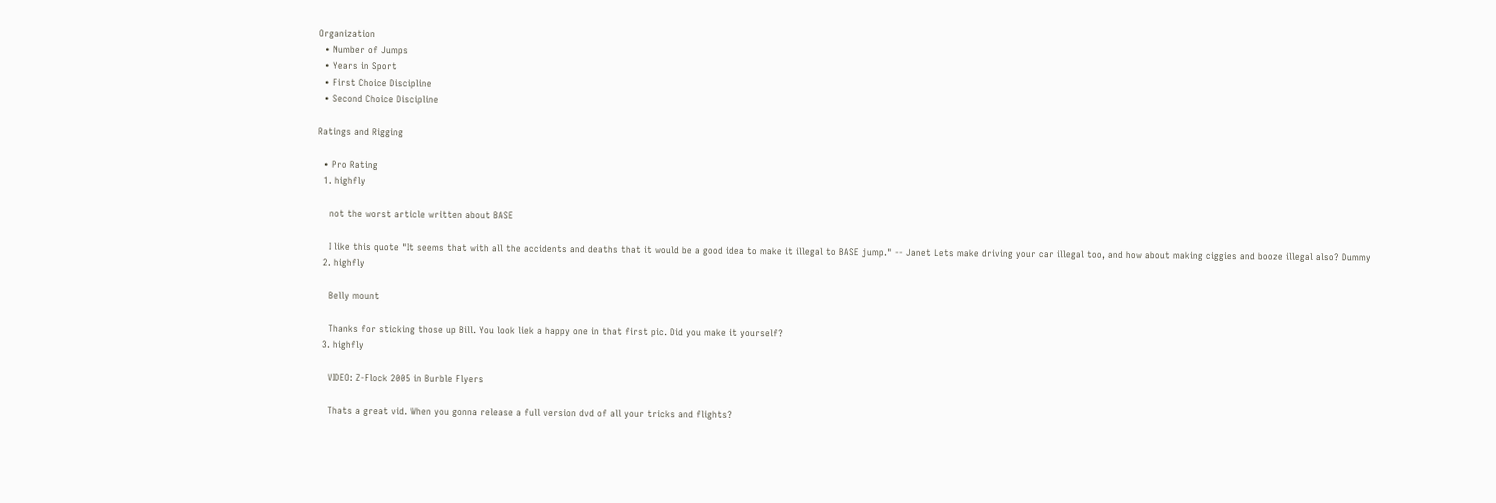Organization
  • Number of Jumps
  • Years in Sport
  • First Choice Discipline
  • Second Choice Discipline

Ratings and Rigging

  • Pro Rating
  1. highfly

    not the worst article written about BASE

    I like this quote "It seems that with all the accidents and deaths that it would be a good idea to make it illegal to BASE jump." -- Janet Lets make driving your car illegal too, and how about making ciggies and booze illegal also? Dummy
  2. highfly

    Belly mount

    Thanks for sticking those up Bill. You look liek a happy one in that first pic. Did you make it yourself?
  3. highfly

    VIDEO: Z-Flock 2005 in Burble Flyers

    Thats a great vid. When you gonna release a full version dvd of all your tricks and flights?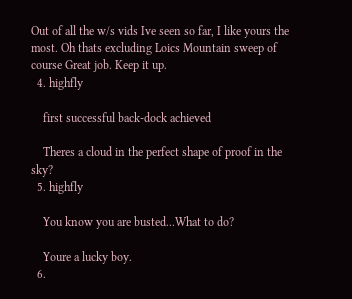Out of all the w/s vids Ive seen so far, I like yours the most. Oh thats excluding Loics Mountain sweep of course Great job. Keep it up.
  4. highfly

    first successful back-dock achieved

    Theres a cloud in the perfect shape of proof in the sky?
  5. highfly

    You know you are busted...What to do?

    Youre a lucky boy.
  6.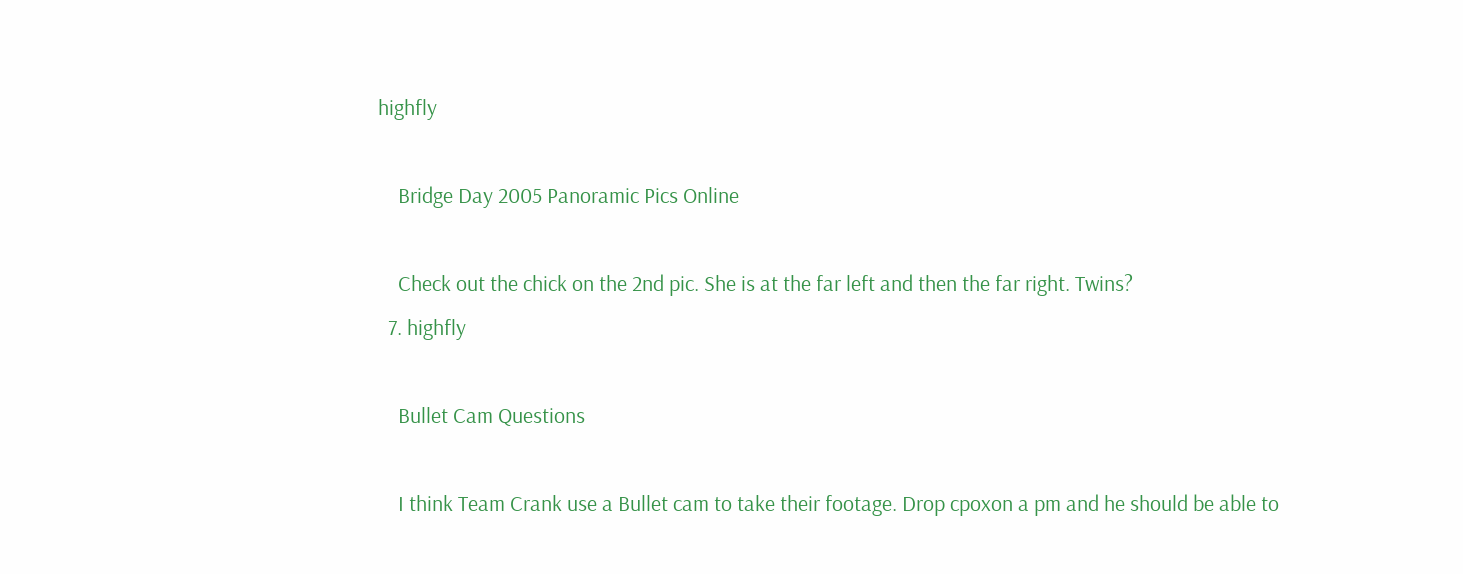highfly

    Bridge Day 2005 Panoramic Pics Online

    Check out the chick on the 2nd pic. She is at the far left and then the far right. Twins?
  7. highfly

    Bullet Cam Questions

    I think Team Crank use a Bullet cam to take their footage. Drop cpoxon a pm and he should be able to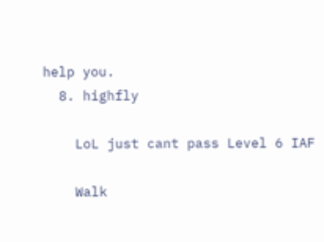help you.
  8. highfly

    LoL just cant pass Level 6 IAF

    Walk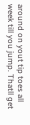around on yout tip toes all week till you jump. Thatll get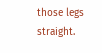those legs straight.